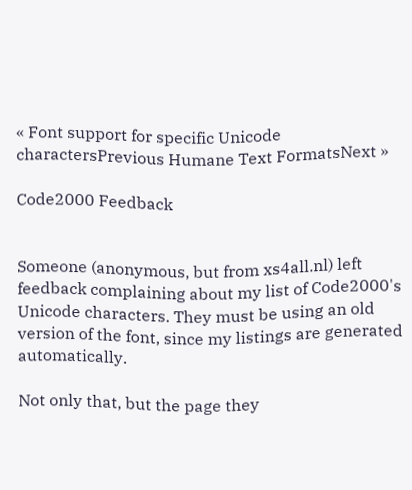« Font support for specific Unicode charactersPrevious Humane Text FormatsNext »

Code2000 Feedback


Someone (anonymous, but from xs4all.nl) left feedback complaining about my list of Code2000's Unicode characters. They must be using an old version of the font, since my listings are generated automatically.

Not only that, but the page they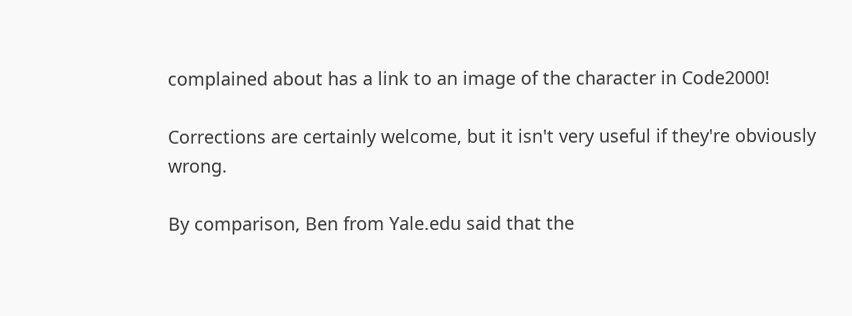complained about has a link to an image of the character in Code2000!

Corrections are certainly welcome, but it isn't very useful if they're obviously wrong.

By comparison, Ben from Yale.edu said that the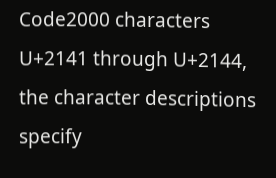Code2000 characters U+2141 through U+2144, the character descriptions specify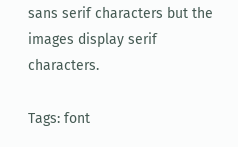sans serif characters but the images display serif characters.

Tags: font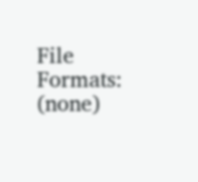File Formats: (none)